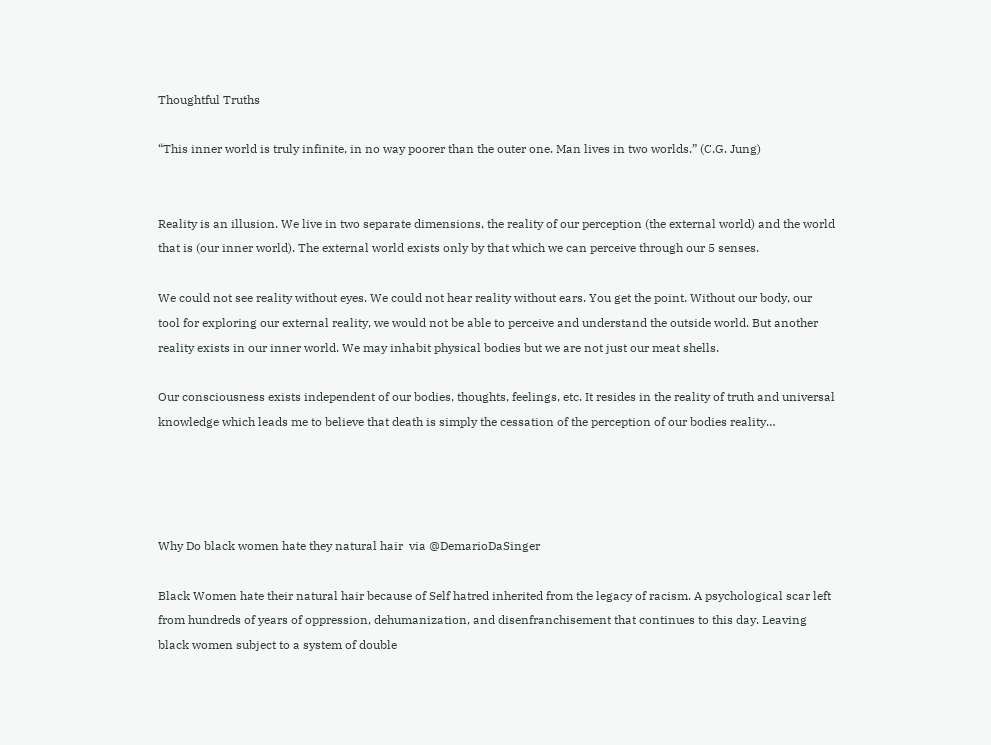Thoughtful Truths

“This inner world is truly infinite, in no way poorer than the outer one. Man lives in two worlds.” (C.G. Jung)


Reality is an illusion. We live in two separate dimensions, the reality of our perception (the external world) and the world that is (our inner world). The external world exists only by that which we can perceive through our 5 senses.

We could not see reality without eyes. We could not hear reality without ears. You get the point. Without our body, our tool for exploring our external reality, we would not be able to perceive and understand the outside world. But another reality exists in our inner world. We may inhabit physical bodies but we are not just our meat shells.

Our consciousness exists independent of our bodies, thoughts, feelings, etc. It resides in the reality of truth and universal knowledge which leads me to believe that death is simply the cessation of the perception of our bodies reality…




Why Do black women hate they natural hair  via @DemarioDaSinger

Black Women hate their natural hair because of Self hatred inherited from the legacy of racism. A psychological scar left from hundreds of years of oppression, dehumanization, and disenfranchisement that continues to this day. Leaving black women subject to a system of double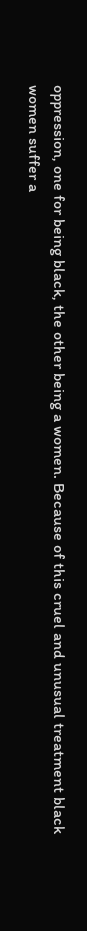oppression, one for being black, the other being a women. Because of this cruel and unusual treatment black women suffer a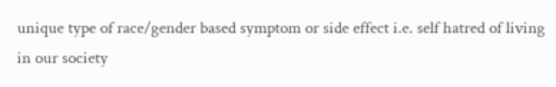unique type of race/gender based symptom or side effect i.e. self hatred of living in our society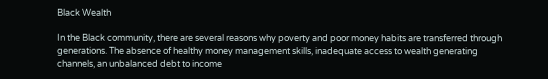Black Wealth

In the Black community, there are several reasons why poverty and poor money habits are transferred through generations. The absence of healthy money management skills, inadequate access to wealth generating channels, an unbalanced debt to income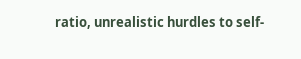ratio, unrealistic hurdles to self-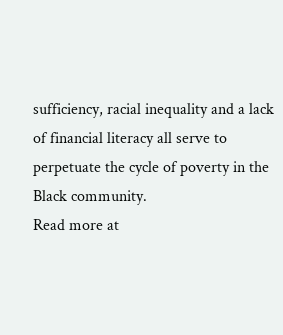sufficiency, racial inequality and a lack of financial literacy all serve to perpetuate the cycle of poverty in the Black community.
Read more at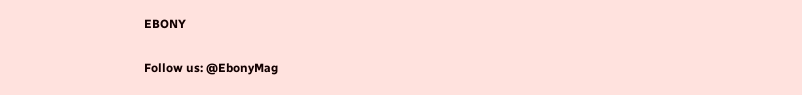EBONY

Follow us: @EbonyMag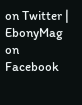on Twitter | EbonyMag on Facebook